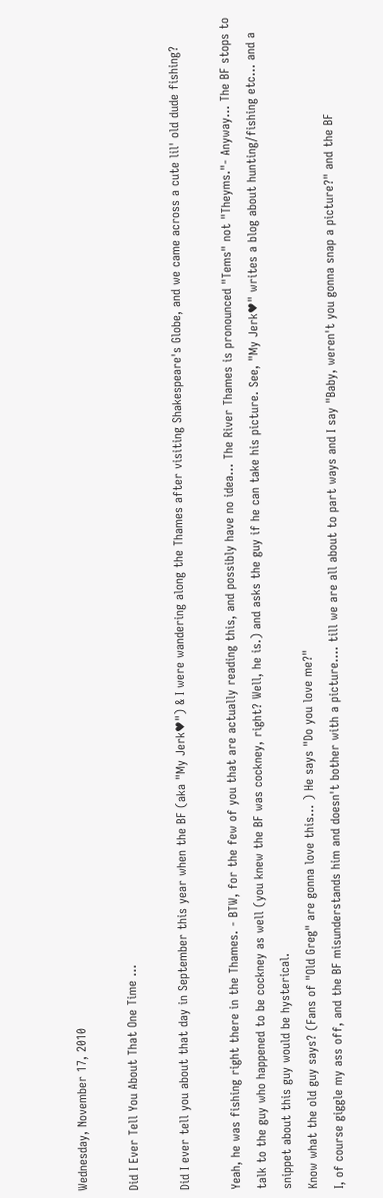Wednesday, November 17, 2010

Did I Ever Tell You About That One Time ...

Did I ever tell you about that day in September this year when the BF (aka "My Jerk♥") & I were wandering along the Thames after visiting Shakespeare's Globe, and we came across a cute lil' old dude fishing?

Yeah, he was fishing right there in the Thames. - BTW, for the few of you that are actually reading this, and possibly have no idea... The River Thames is pronounced "Tems" not "Theyms."- Anyway... The BF stops to talk to the guy who happened to be cockney as well (you knew the BF was cockney, right? Well, he is.) and asks the guy if he can take his picture. See, "My Jerk♥" writes a blog about hunting/fishing etc... and a snippet about this guy would be hysterical.
Know what the old guy says? (Fans of "Old Greg" are gonna love this... ) He says "Do you love me?"
I, of course giggle my ass off, and the BF misunderstands him and doesn't bother with a picture.... till we are all about to part ways and I say "Baby, weren't you gonna snap a picture?" and the BF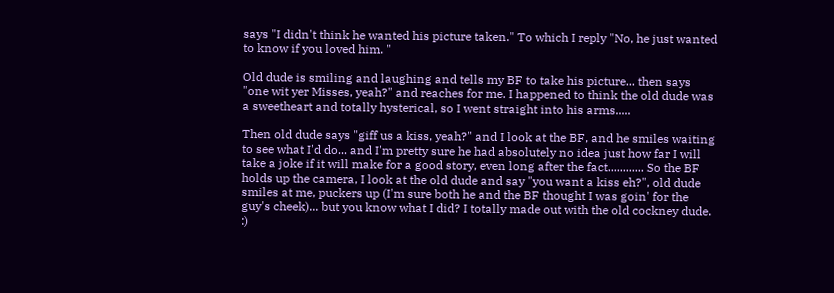says "I didn't think he wanted his picture taken." To which I reply "No, he just wanted to know if you loved him. "

Old dude is smiling and laughing and tells my BF to take his picture... then says "one wit yer Misses, yeah?" and reaches for me. I happened to think the old dude was a sweetheart and totally hysterical, so I went straight into his arms.....

Then old dude says "giff us a kiss, yeah?" and I look at the BF, and he smiles waiting to see what I'd do... and I'm pretty sure he had absolutely no idea just how far I will take a joke if it will make for a good story, even long after the fact............ So the BF holds up the camera, I look at the old dude and say "you want a kiss eh?", old dude smiles at me, puckers up (I'm sure both he and the BF thought I was goin' for the guy's cheek)... but you know what I did? I totally made out with the old cockney dude. :)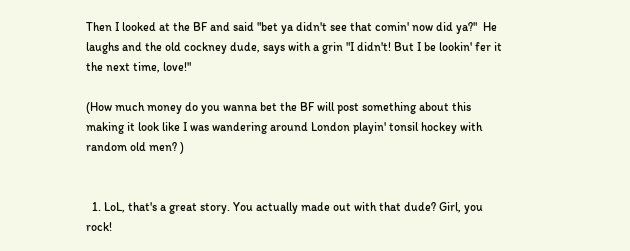Then I looked at the BF and said "bet ya didn't see that comin' now did ya?"  He laughs and the old cockney dude, says with a grin "I didn't! But I be lookin' fer it the next time, love!"

(How much money do you wanna bet the BF will post something about this making it look like I was wandering around London playin' tonsil hockey with random old men? )


  1. LoL, that's a great story. You actually made out with that dude? Girl, you rock!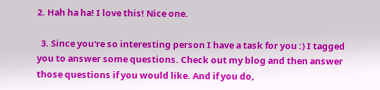2. Hah ha ha! I love this! Nice one.

  3. Since you're so interesting person I have a task for you :) I tagged you to answer some questions. Check out my blog and then answer those questions if you would like. And if you do,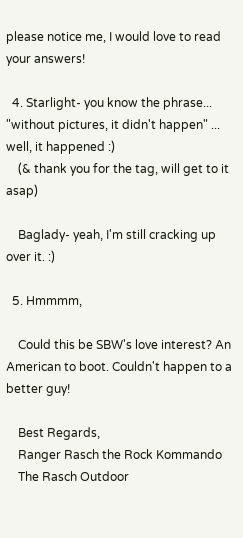please notice me, I would love to read your answers!

  4. Starlight- you know the phrase... "without pictures, it didn't happen" ... well, it happened :)
    (& thank you for the tag, will get to it asap)

    Baglady- yeah, I'm still cracking up over it. :)

  5. Hmmmm,

    Could this be SBW's love interest? An American to boot. Couldn't happen to a better guy!

    Best Regards,
    Ranger Rasch the Rock Kommando
    The Rasch Outdoor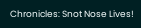Chronicles: Snot Nose Lives!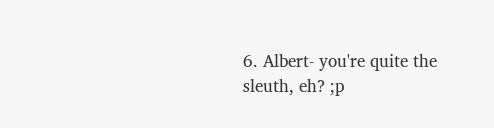6. Albert- you're quite the sleuth, eh? ;p